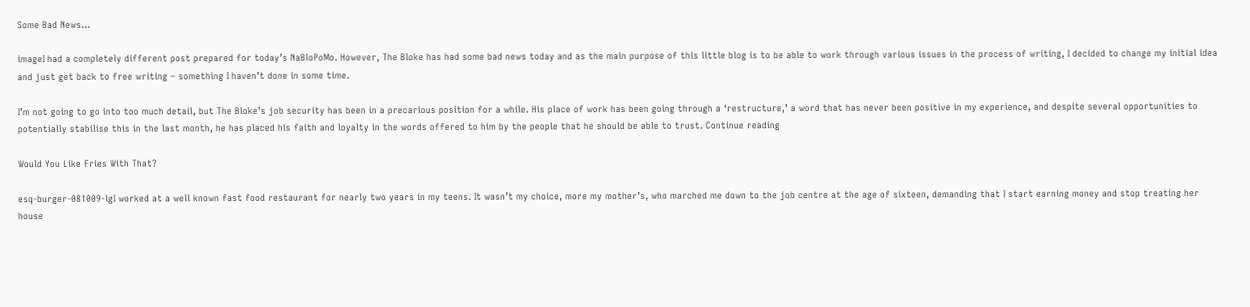Some Bad News…

imageI had a completely different post prepared for today’s NaBloPoMo. However, The Bloke has had some bad news today and as the main purpose of this little blog is to be able to work through various issues in the process of writing, I decided to change my initial idea and just get back to free writing – something I haven’t done in some time.

I’m not going to go into too much detail, but The Bloke’s job security has been in a precarious position for a while. His place of work has been going through a ‘restructure,’ a word that has never been positive in my experience, and despite several opportunities to potentially stabilise this in the last month, he has placed his faith and loyalty in the words offered to him by the people that he should be able to trust. Continue reading

Would You Like Fries With That?

esq-burger-081009-lgI worked at a well known fast food restaurant for nearly two years in my teens. It wasn’t my choice, more my mother’s, who marched me down to the job centre at the age of sixteen, demanding that I start earning money and stop treating her house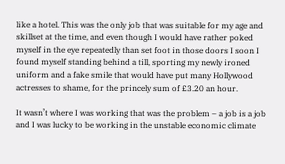like a hotel. This was the only job that was suitable for my age and skillset at the time, and even though I would have rather poked myself in the eye repeatedly than set foot in those doors I soon I found myself standing behind a till, sporting my newly ironed uniform and a fake smile that would have put many Hollywood actresses to shame, for the princely sum of £3.20 an hour.

It wasn’t where I was working that was the problem – a job is a job and I was lucky to be working in the unstable economic climate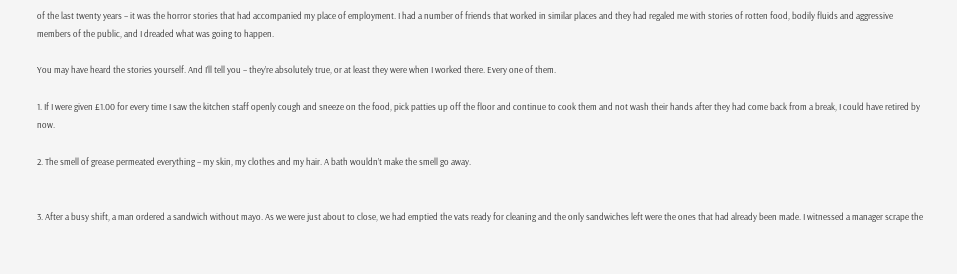of the last twenty years – it was the horror stories that had accompanied my place of employment. I had a number of friends that worked in similar places and they had regaled me with stories of rotten food, bodily fluids and aggressive members of the public, and I dreaded what was going to happen.

You may have heard the stories yourself. And I’ll tell you – they’re absolutely true, or at least they were when I worked there. Every one of them.

1. If I were given £1.00 for every time I saw the kitchen staff openly cough and sneeze on the food, pick patties up off the floor and continue to cook them and not wash their hands after they had come back from a break, I could have retired by now.

2. The smell of grease permeated everything – my skin, my clothes and my hair. A bath wouldn’t make the smell go away.


3. After a busy shift, a man ordered a sandwich without mayo. As we were just about to close, we had emptied the vats ready for cleaning and the only sandwiches left were the ones that had already been made. I witnessed a manager scrape the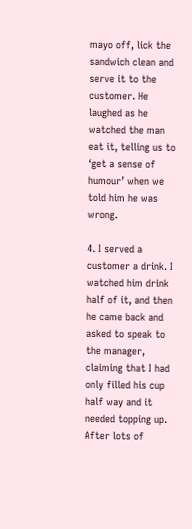mayo off, lick the sandwich clean and serve it to the customer. He laughed as he watched the man eat it, telling us to ‘get a sense of humour’ when we told him he was wrong.

4. I served a customer a drink. I watched him drink half of it, and then he came back and asked to speak to the manager, claiming that I had only filled his cup half way and it needed topping up. After lots of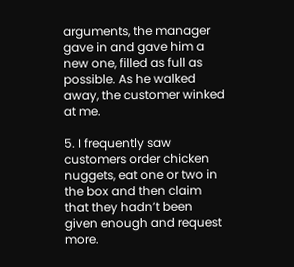arguments, the manager gave in and gave him a new one, filled as full as possible. As he walked away, the customer winked at me.

5. I frequently saw customers order chicken nuggets, eat one or two in the box and then claim that they hadn’t been given enough and request more.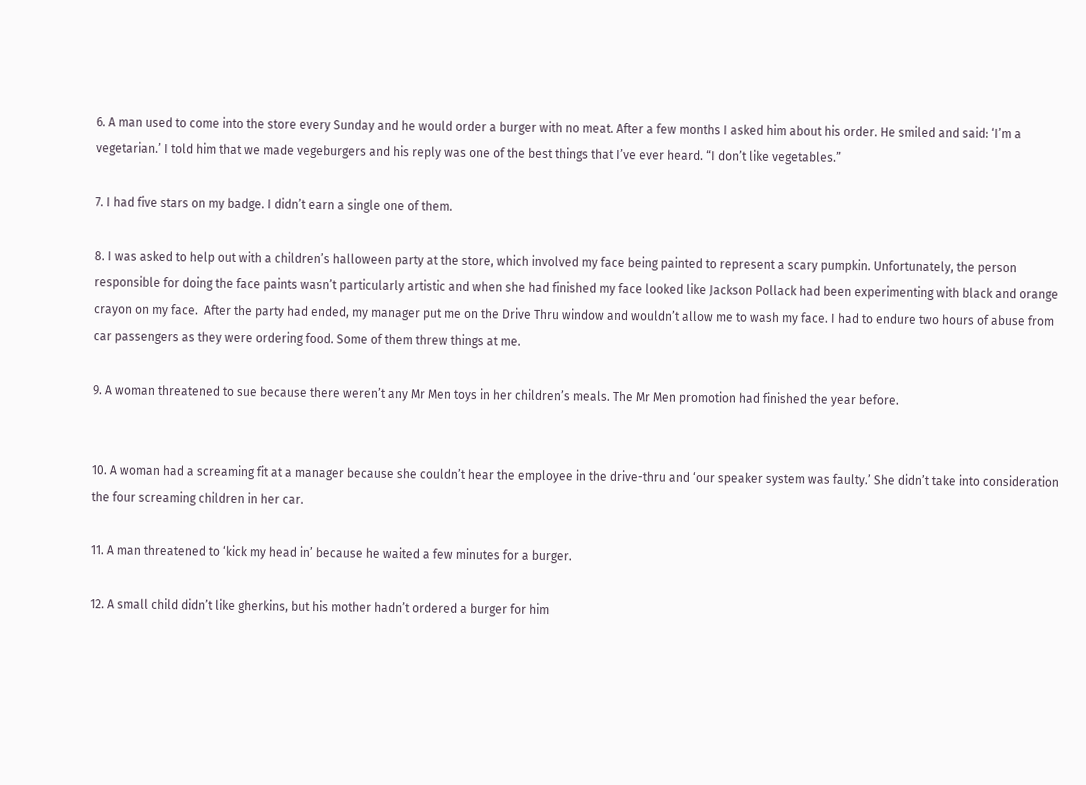6. A man used to come into the store every Sunday and he would order a burger with no meat. After a few months I asked him about his order. He smiled and said: ‘I’m a vegetarian.’ I told him that we made vegeburgers and his reply was one of the best things that I’ve ever heard. “I don’t like vegetables.”

7. I had five stars on my badge. I didn’t earn a single one of them.

8. I was asked to help out with a children’s halloween party at the store, which involved my face being painted to represent a scary pumpkin. Unfortunately, the person responsible for doing the face paints wasn’t particularly artistic and when she had finished my face looked like Jackson Pollack had been experimenting with black and orange crayon on my face.  After the party had ended, my manager put me on the Drive Thru window and wouldn’t allow me to wash my face. I had to endure two hours of abuse from car passengers as they were ordering food. Some of them threw things at me.

9. A woman threatened to sue because there weren’t any Mr Men toys in her children’s meals. The Mr Men promotion had finished the year before.


10. A woman had a screaming fit at a manager because she couldn’t hear the employee in the drive-thru and ‘our speaker system was faulty.’ She didn’t take into consideration the four screaming children in her car.

11. A man threatened to ‘kick my head in’ because he waited a few minutes for a burger.

12. A small child didn’t like gherkins, but his mother hadn’t ordered a burger for him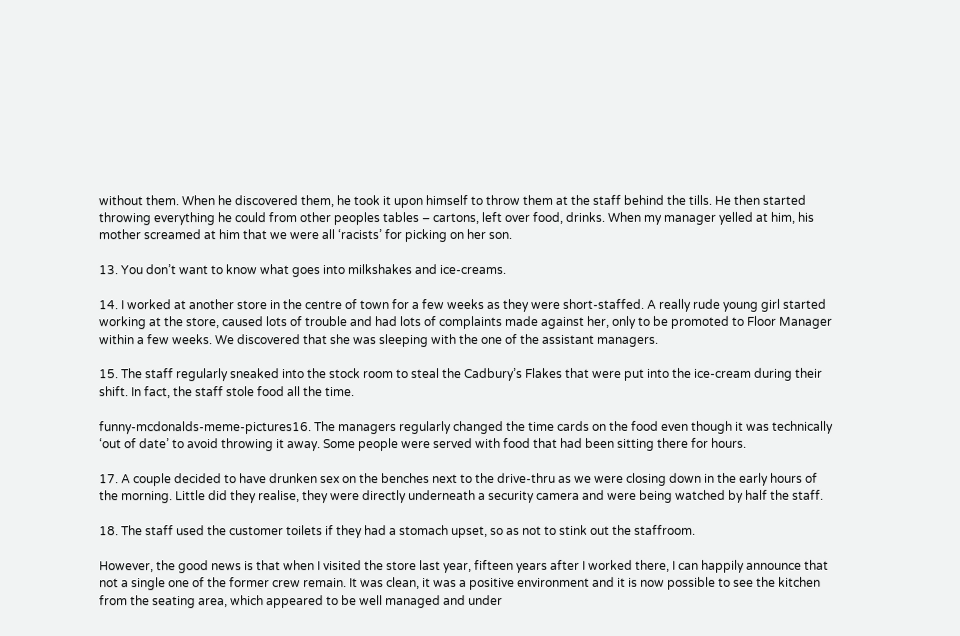without them. When he discovered them, he took it upon himself to throw them at the staff behind the tills. He then started throwing everything he could from other peoples tables – cartons, left over food, drinks. When my manager yelled at him, his mother screamed at him that we were all ‘racists’ for picking on her son.

13. You don’t want to know what goes into milkshakes and ice-creams.

14. I worked at another store in the centre of town for a few weeks as they were short-staffed. A really rude young girl started working at the store, caused lots of trouble and had lots of complaints made against her, only to be promoted to Floor Manager within a few weeks. We discovered that she was sleeping with the one of the assistant managers.

15. The staff regularly sneaked into the stock room to steal the Cadbury’s Flakes that were put into the ice-cream during their shift. In fact, the staff stole food all the time.

funny-mcdonalds-meme-pictures16. The managers regularly changed the time cards on the food even though it was technically ‘out of date’ to avoid throwing it away. Some people were served with food that had been sitting there for hours.

17. A couple decided to have drunken sex on the benches next to the drive-thru as we were closing down in the early hours of the morning. Little did they realise, they were directly underneath a security camera and were being watched by half the staff.

18. The staff used the customer toilets if they had a stomach upset, so as not to stink out the staffroom.

However, the good news is that when I visited the store last year, fifteen years after I worked there, I can happily announce that not a single one of the former crew remain. It was clean, it was a positive environment and it is now possible to see the kitchen from the seating area, which appeared to be well managed and under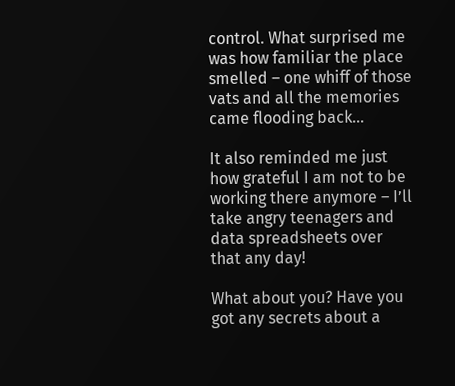control. What surprised me was how familiar the place smelled – one whiff of those vats and all the memories came flooding back…

It also reminded me just how grateful I am not to be working there anymore – I’ll take angry teenagers and data spreadsheets over that any day!

What about you? Have you got any secrets about a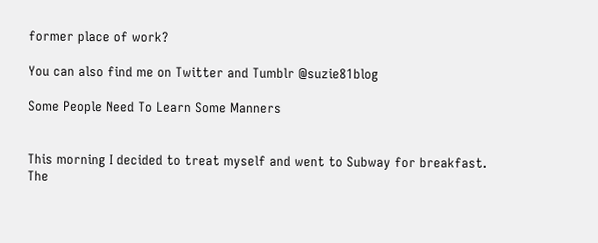former place of work?

You can also find me on Twitter and Tumblr @suzie81blog

Some People Need To Learn Some Manners


This morning I decided to treat myself and went to Subway for breakfast. The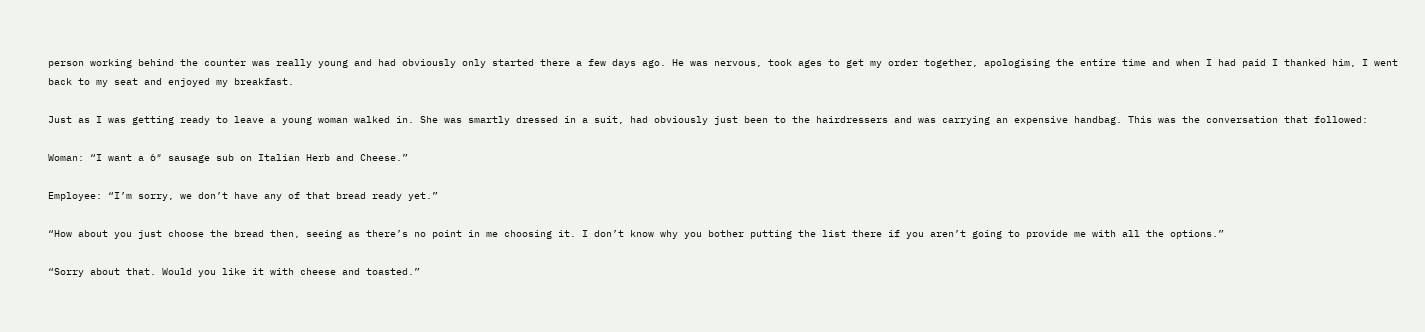person working behind the counter was really young and had obviously only started there a few days ago. He was nervous, took ages to get my order together, apologising the entire time and when I had paid I thanked him, I went back to my seat and enjoyed my breakfast.

Just as I was getting ready to leave a young woman walked in. She was smartly dressed in a suit, had obviously just been to the hairdressers and was carrying an expensive handbag. This was the conversation that followed:

Woman: “I want a 6″ sausage sub on Italian Herb and Cheese.”

Employee: “I’m sorry, we don’t have any of that bread ready yet.”

“How about you just choose the bread then, seeing as there’s no point in me choosing it. I don’t know why you bother putting the list there if you aren’t going to provide me with all the options.”

“Sorry about that. Would you like it with cheese and toasted.”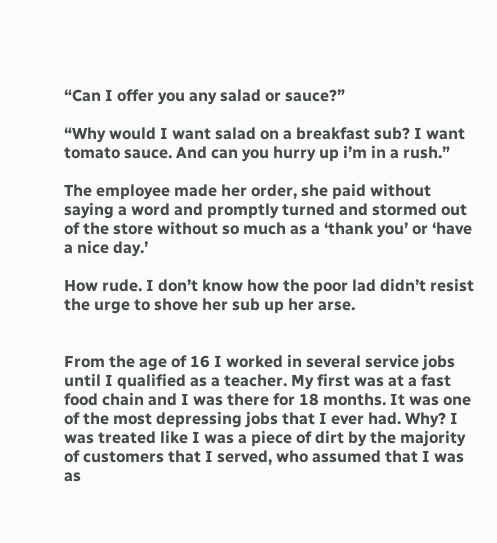“Can I offer you any salad or sauce?”

“Why would I want salad on a breakfast sub? I want tomato sauce. And can you hurry up i’m in a rush.”

The employee made her order, she paid without saying a word and promptly turned and stormed out of the store without so much as a ‘thank you’ or ‘have a nice day.’

How rude. I don’t know how the poor lad didn’t resist the urge to shove her sub up her arse.


From the age of 16 I worked in several service jobs until I qualified as a teacher. My first was at a fast food chain and I was there for 18 months. It was one of the most depressing jobs that I ever had. Why? I was treated like I was a piece of dirt by the majority of customers that I served, who assumed that I was as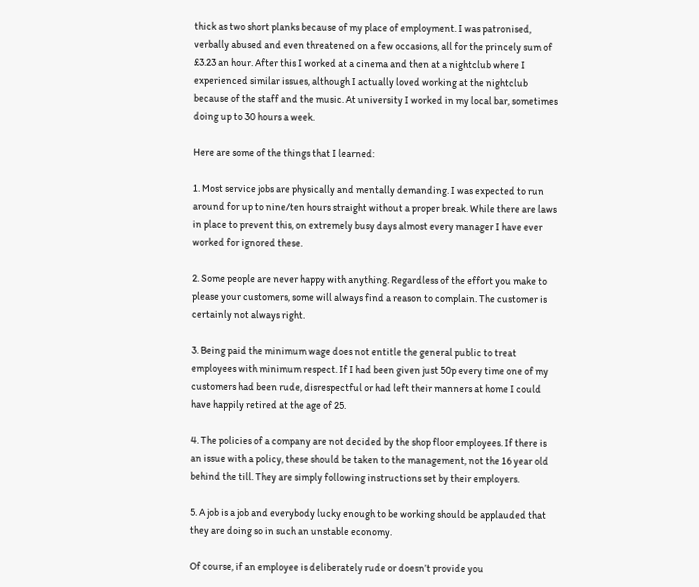thick as two short planks because of my place of employment. I was patronised, verbally abused and even threatened on a few occasions, all for the princely sum of £3.23 an hour. After this I worked at a cinema and then at a nightclub where I experienced similar issues, although I actually loved working at the nightclub because of the staff and the music. At university I worked in my local bar, sometimes doing up to 30 hours a week.

Here are some of the things that I learned:

1. Most service jobs are physically and mentally demanding. I was expected to run around for up to nine/ten hours straight without a proper break. While there are laws in place to prevent this, on extremely busy days almost every manager I have ever worked for ignored these.

2. Some people are never happy with anything. Regardless of the effort you make to please your customers, some will always find a reason to complain. The customer is certainly not always right.

3. Being paid the minimum wage does not entitle the general public to treat employees with minimum respect. If I had been given just 50p every time one of my customers had been rude, disrespectful or had left their manners at home I could have happily retired at the age of 25.

4. The policies of a company are not decided by the shop floor employees. If there is an issue with a policy, these should be taken to the management, not the 16 year old behind the till. They are simply following instructions set by their employers.

5. A job is a job and everybody lucky enough to be working should be applauded that they are doing so in such an unstable economy.

Of course, if an employee is deliberately rude or doesn’t provide you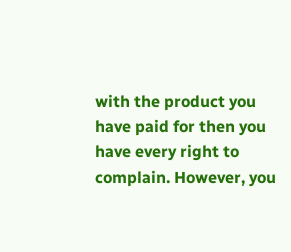with the product you have paid for then you have every right to complain. However, you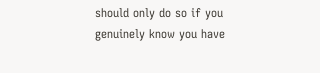should only do so if you genuinely know you have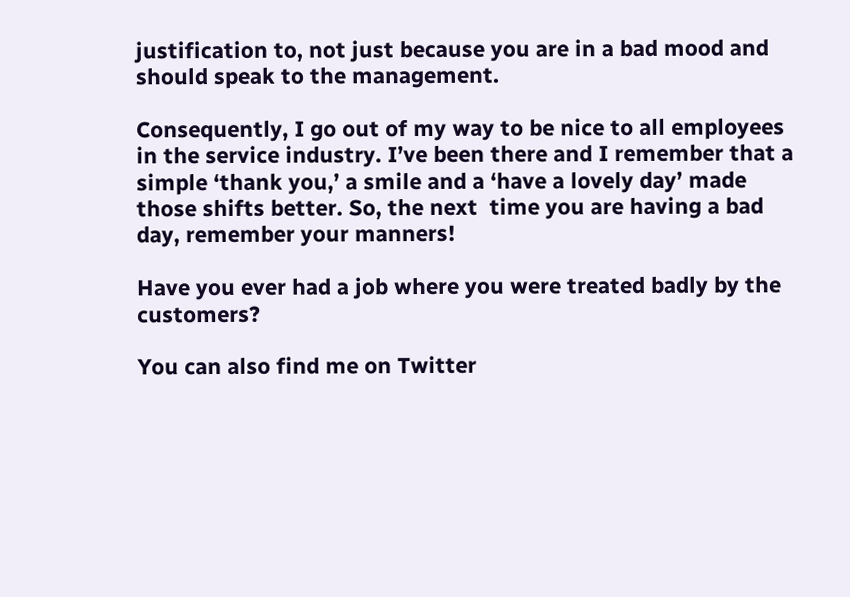justification to, not just because you are in a bad mood and should speak to the management.

Consequently, I go out of my way to be nice to all employees in the service industry. I’ve been there and I remember that a simple ‘thank you,’ a smile and a ‘have a lovely day’ made those shifts better. So, the next  time you are having a bad day, remember your manners!

Have you ever had a job where you were treated badly by the customers?

You can also find me on Twitter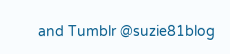and Tumblr @suzie81blog